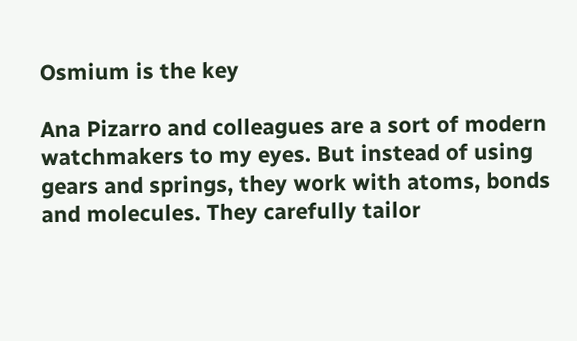Osmium is the key

Ana Pizarro and colleagues are a sort of modern watchmakers to my eyes. But instead of using gears and springs, they work with atoms, bonds and molecules. They carefully tailor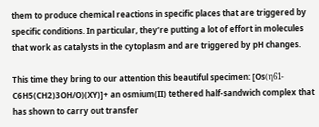them to produce chemical reactions in specific places that are triggered by specific conditions. In particular, they’re putting a lot of effort in molecules that work as catalysts in the cytoplasm and are triggered by pH changes.

This time they bring to our attention this beautiful specimen: [Os(η61-C6H5(CH2)3OH/O)(XY)]+ an osmium(II) tethered half-sandwich complex that has shown to carry out transfer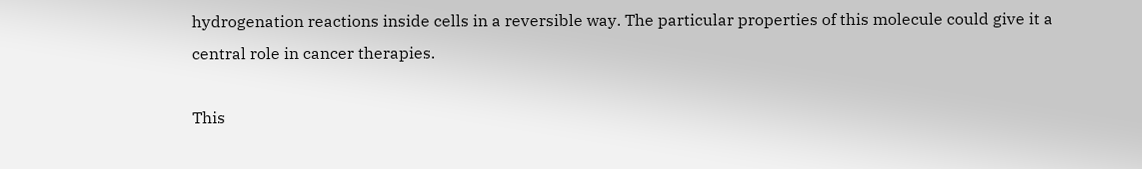hydrogenation reactions inside cells in a reversible way. The particular properties of this molecule could give it a central role in cancer therapies.

This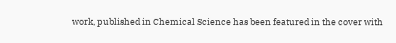work, published in Chemical Science has been featured in the cover with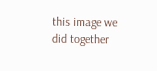this image we did together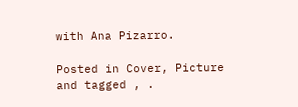with Ana Pizarro.

Posted in Cover, Picture and tagged , .